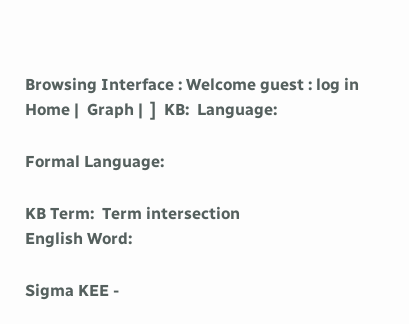Browsing Interface : Welcome guest : log in
Home |  Graph |  ]  KB:  Language:

Formal Language:

KB Term:  Term intersection
English Word:

Sigma KEE -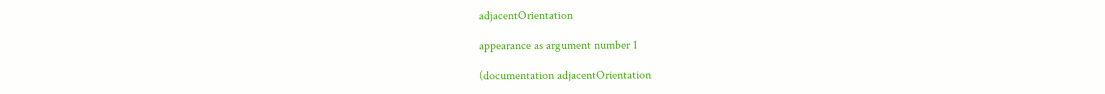adjacentOrientation

appearance as argument number 1

(documentation adjacentOrientation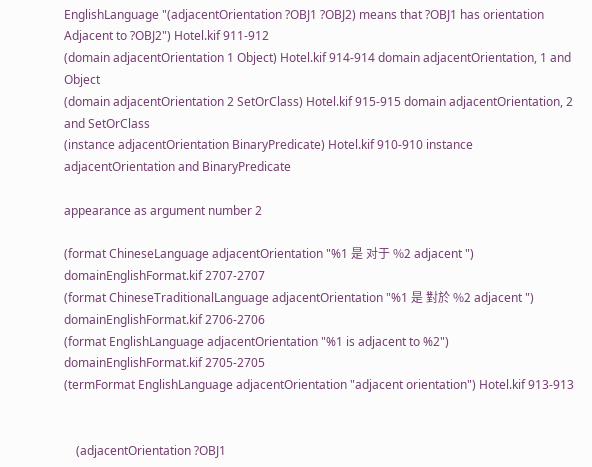EnglishLanguage "(adjacentOrientation ?OBJ1 ?OBJ2) means that ?OBJ1 has orientation Adjacent to ?OBJ2") Hotel.kif 911-912
(domain adjacentOrientation 1 Object) Hotel.kif 914-914 domain adjacentOrientation, 1 and Object
(domain adjacentOrientation 2 SetOrClass) Hotel.kif 915-915 domain adjacentOrientation, 2 and SetOrClass
(instance adjacentOrientation BinaryPredicate) Hotel.kif 910-910 instance adjacentOrientation and BinaryPredicate

appearance as argument number 2

(format ChineseLanguage adjacentOrientation "%1 是 对于 %2 adjacent ") domainEnglishFormat.kif 2707-2707
(format ChineseTraditionalLanguage adjacentOrientation "%1 是 對於 %2 adjacent ") domainEnglishFormat.kif 2706-2706
(format EnglishLanguage adjacentOrientation "%1 is adjacent to %2") domainEnglishFormat.kif 2705-2705
(termFormat EnglishLanguage adjacentOrientation "adjacent orientation") Hotel.kif 913-913


    (adjacentOrientation ?OBJ1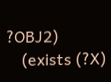?OBJ2)
    (exists (?X)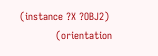(instance ?X ?OBJ2)
            (orientation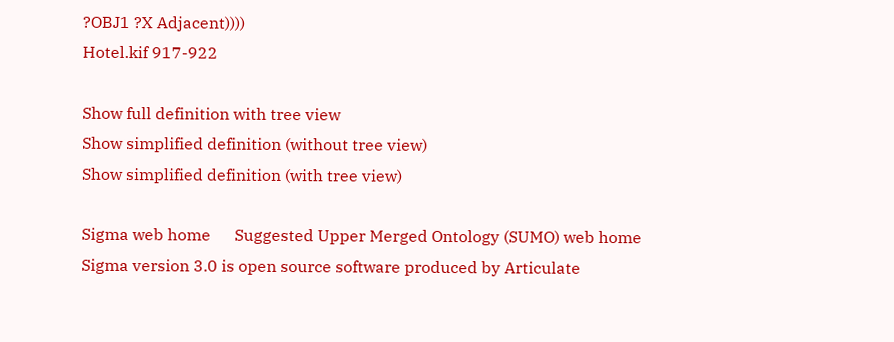?OBJ1 ?X Adjacent))))
Hotel.kif 917-922

Show full definition with tree view
Show simplified definition (without tree view)
Show simplified definition (with tree view)

Sigma web home      Suggested Upper Merged Ontology (SUMO) web home
Sigma version 3.0 is open source software produced by Articulate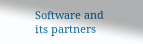Software and its partners